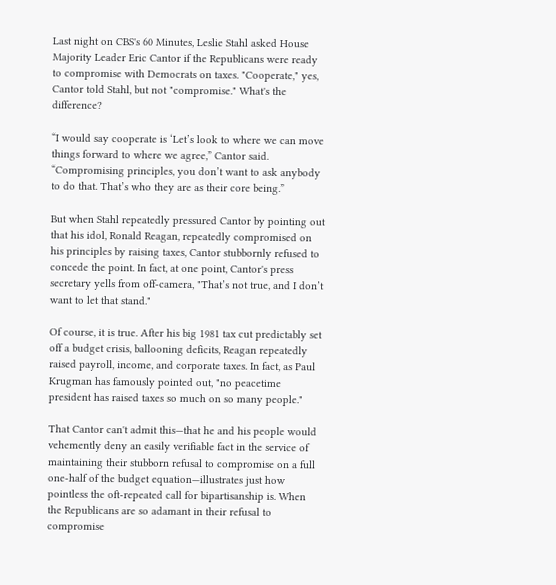Last night on CBS's 60 Minutes, Leslie Stahl asked House Majority Leader Eric Cantor if the Republicans were ready to compromise with Democrats on taxes. "Cooperate," yes, Cantor told Stahl, but not "compromise." What's the difference?

“I would say cooperate is ‘Let’s look to where we can move things forward to where we agree,” Cantor said. “Compromising principles, you don’t want to ask anybody to do that. That’s who they are as their core being.”

But when Stahl repeatedly pressured Cantor by pointing out that his idol, Ronald Reagan, repeatedly compromised on his principles by raising taxes, Cantor stubbornly refused to concede the point. In fact, at one point, Cantor's press secretary yells from off-camera, "That’s not true, and I don’t want to let that stand."

Of course, it is true. After his big 1981 tax cut predictably set off a budget crisis, ballooning deficits, Reagan repeatedly raised payroll, income, and corporate taxes. In fact, as Paul Krugman has famously pointed out, "no peacetime president has raised taxes so much on so many people."

That Cantor can't admit this—that he and his people would vehemently deny an easily verifiable fact in the service of maintaining their stubborn refusal to compromise on a full one-half of the budget equation—illustrates just how pointless the oft-repeated call for bipartisanship is. When the Republicans are so adamant in their refusal to compromise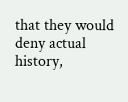that they would deny actual history,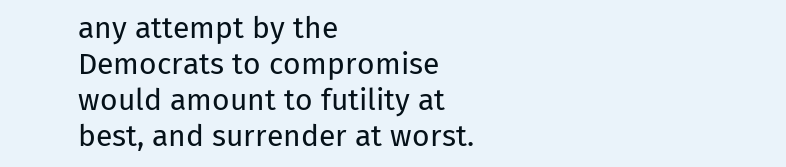any attempt by the Democrats to compromise would amount to futility at best, and surrender at worst.